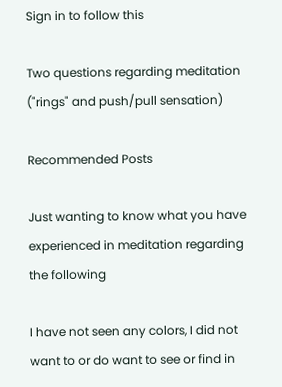Sign in to follow this

Two questions regarding meditation ("rings" and push/pull sensation)

Recommended Posts

Just wanting to know what you have experienced in meditation regarding the following

I have not seen any colors, I did not want to or do want to see or find in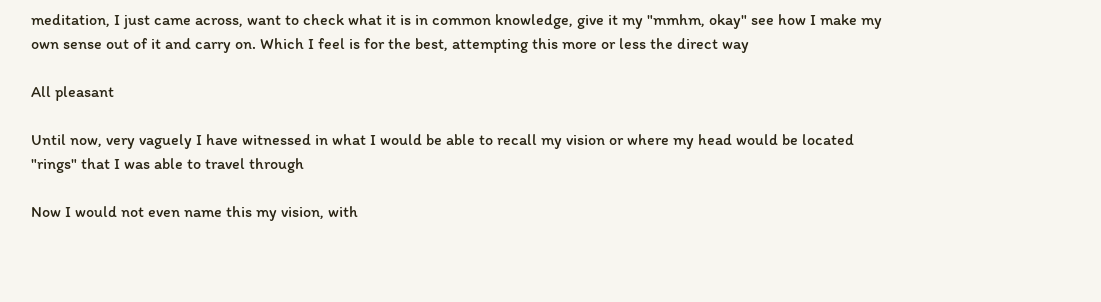meditation, I just came across, want to check what it is in common knowledge, give it my "mmhm, okay" see how I make my own sense out of it and carry on. Which I feel is for the best, attempting this more or less the direct way

All pleasant

Until now, very vaguely I have witnessed in what I would be able to recall my vision or where my head would be located "rings" that I was able to travel through

Now I would not even name this my vision, with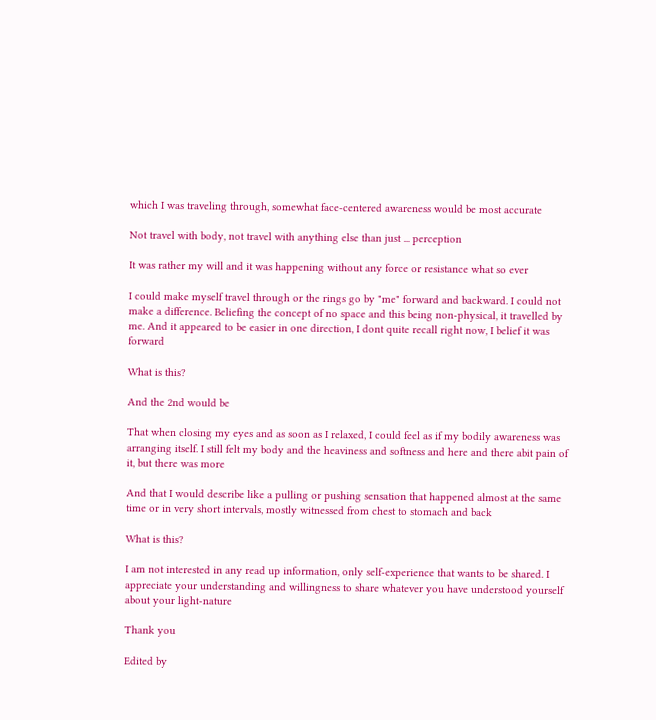which I was traveling through, somewhat face-centered awareness would be most accurate

Not travel with body, not travel with anything else than just ... perception

It was rather my will and it was happening without any force or resistance what so ever

I could make myself travel through or the rings go by "me" forward and backward. I could not make a difference. Beliefing the concept of no space and this being non-physical, it travelled by me. And it appeared to be easier in one direction, I dont quite recall right now, I belief it was forward

What is this?

And the 2nd would be

That when closing my eyes and as soon as I relaxed, I could feel as if my bodily awareness was arranging itself. I still felt my body and the heaviness and softness and here and there abit pain of it, but there was more

And that I would describe like a pulling or pushing sensation that happened almost at the same time or in very short intervals, mostly witnessed from chest to stomach and back

What is this?

I am not interested in any read up information, only self-experience that wants to be shared. I appreciate your understanding and willingness to share whatever you have understood yourself about your light-nature

Thank you

Edited by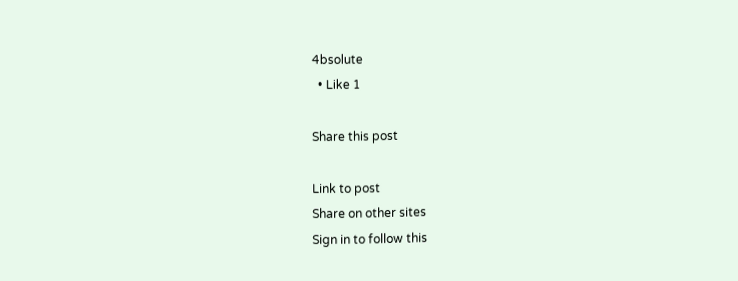4bsolute
  • Like 1

Share this post

Link to post
Share on other sites
Sign in to follow this